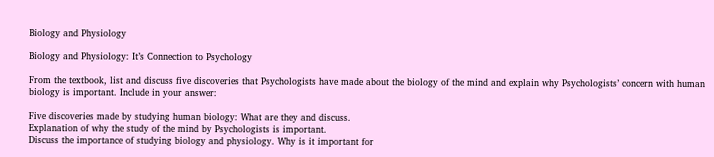Biology and Physiology

Biology and Physiology: It’s Connection to Psychology

From the textbook, list and discuss five discoveries that Psychologists have made about the biology of the mind and explain why Psychologists’ concern with human biology is important. Include in your answer:

Five discoveries made by studying human biology: What are they and discuss.
Explanation of why the study of the mind by Psychologists is important.
Discuss the importance of studying biology and physiology. Why is it important for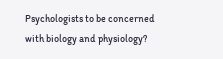Psychologists to be concerned with biology and physiology?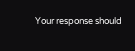Your response should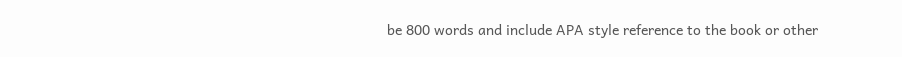be 800 words and include APA style reference to the book or other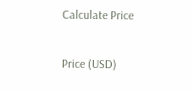Calculate Price

Price (USD)